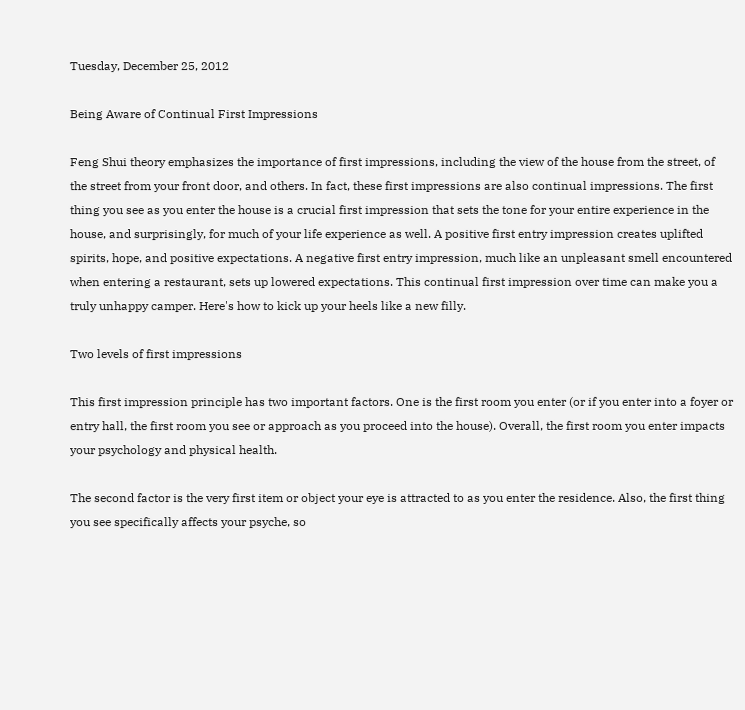Tuesday, December 25, 2012

Being Aware of Continual First Impressions

Feng Shui theory emphasizes the importance of first impressions, including the view of the house from the street, of the street from your front door, and others. In fact, these first impressions are also continual impressions. The first thing you see as you enter the house is a crucial first impression that sets the tone for your entire experience in the house, and surprisingly, for much of your life experience as well. A positive first entry impression creates uplifted spirits, hope, and positive expectations. A negative first entry impression, much like an unpleasant smell encountered when entering a restaurant, sets up lowered expectations. This continual first impression over time can make you a truly unhappy camper. Here's how to kick up your heels like a new filly.

Two levels of first impressions

This first impression principle has two important factors. One is the first room you enter (or if you enter into a foyer or entry hall, the first room you see or approach as you proceed into the house). Overall, the first room you enter impacts your psychology and physical health.

The second factor is the very first item or object your eye is attracted to as you enter the residence. Also, the first thing you see specifically affects your psyche, so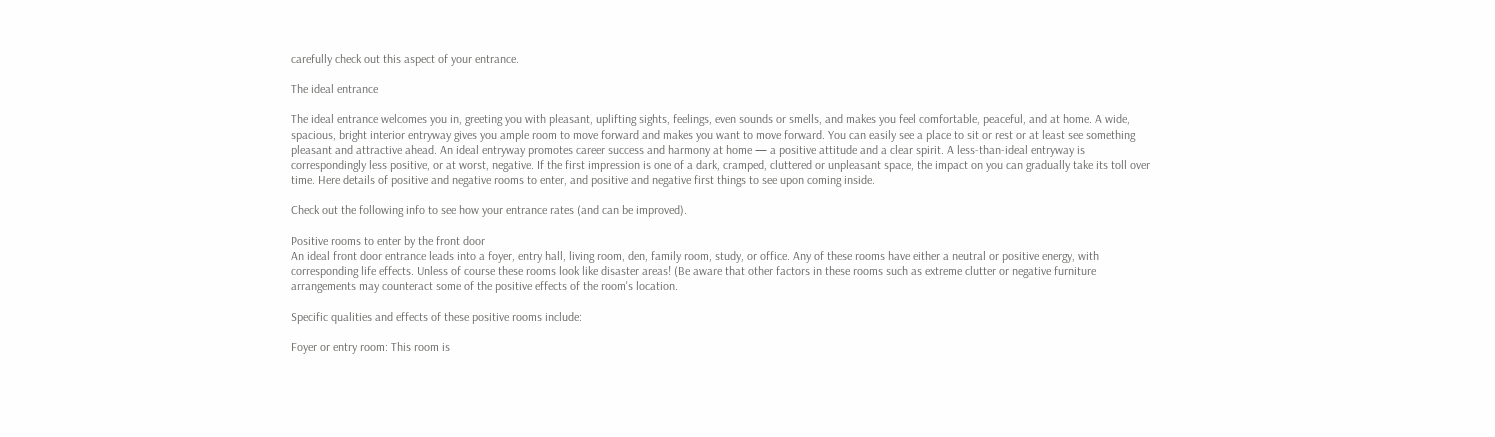carefully check out this aspect of your entrance.

The ideal entrance

The ideal entrance welcomes you in, greeting you with pleasant, uplifting sights, feelings, even sounds or smells, and makes you feel comfortable, peaceful, and at home. A wide, spacious, bright interior entryway gives you ample room to move forward and makes you want to move forward. You can easily see a place to sit or rest or at least see something pleasant and attractive ahead. An ideal entryway promotes career success and harmony at home — a positive attitude and a clear spirit. A less-than-ideal entryway is correspondingly less positive, or at worst, negative. If the first impression is one of a dark, cramped, cluttered or unpleasant space, the impact on you can gradually take its toll over time. Here details of positive and negative rooms to enter, and positive and negative first things to see upon coming inside.

Check out the following info to see how your entrance rates (and can be improved).

Positive rooms to enter by the front door
An ideal front door entrance leads into a foyer, entry hall, living room, den, family room, study, or office. Any of these rooms have either a neutral or positive energy, with corresponding life effects. Unless of course these rooms look like disaster areas! (Be aware that other factors in these rooms such as extreme clutter or negative furniture arrangements may counteract some of the positive effects of the room's location.

Specific qualities and effects of these positive rooms include:

Foyer or entry room: This room is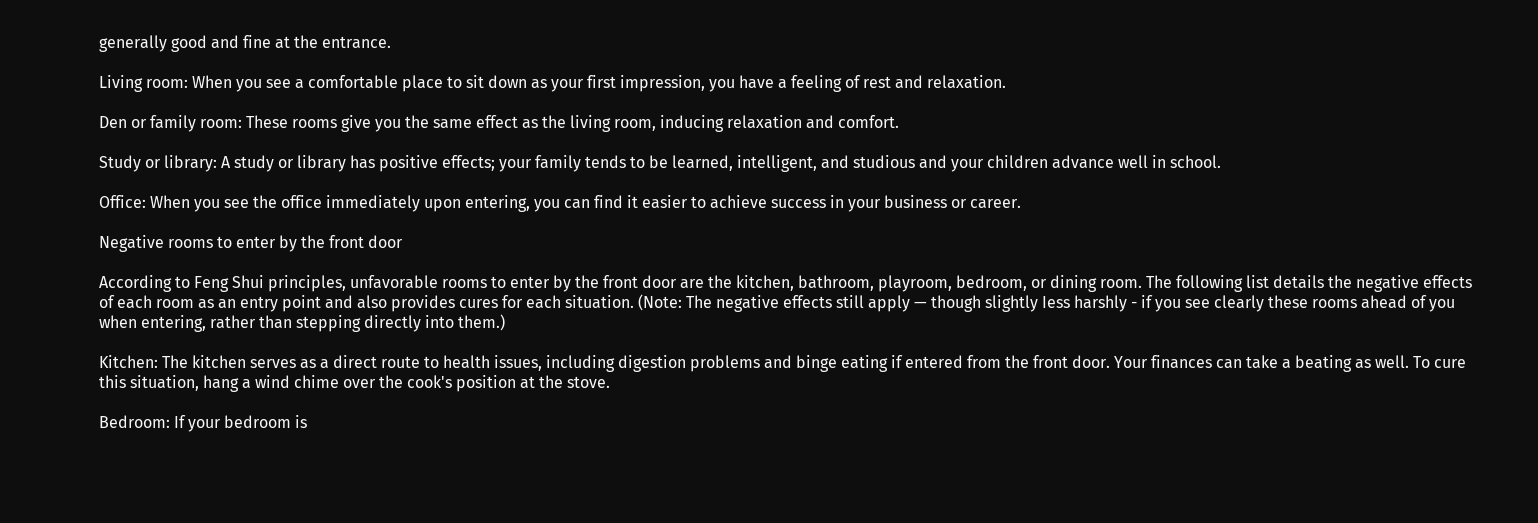generally good and fine at the entrance.

Living room: When you see a comfortable place to sit down as your first impression, you have a feeling of rest and relaxation.

Den or family room: These rooms give you the same effect as the living room, inducing relaxation and comfort.

Study or library: A study or library has positive effects; your family tends to be learned, intelligent, and studious and your children advance well in school.

Office: When you see the office immediately upon entering, you can find it easier to achieve success in your business or career.

Negative rooms to enter by the front door

According to Feng Shui principles, unfavorable rooms to enter by the front door are the kitchen, bathroom, playroom, bedroom, or dining room. The following list details the negative effects of each room as an entry point and also provides cures for each situation. (Note: The negative effects still apply — though slightly Iess harshly - if you see clearly these rooms ahead of you when entering, rather than stepping directly into them.)

Kitchen: The kitchen serves as a direct route to health issues, including digestion problems and binge eating if entered from the front door. Your finances can take a beating as well. To cure this situation, hang a wind chime over the cook's position at the stove.

Bedroom: If your bedroom is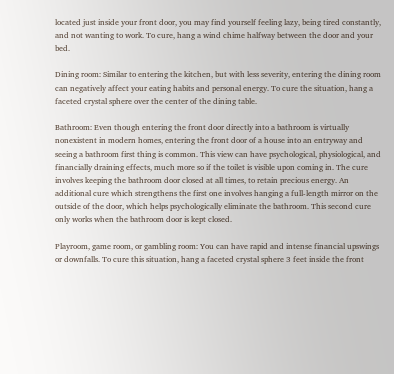located just inside your front door, you may find yourself feeling lazy, being tired constantly, and not wanting to work. To cure, hang a wind chime halfway between the door and your bed.

Dining room: Similar to entering the kitchen, but with less severity, entering the dining room can negatively affect your eating habits and personal energy. To cure the situation, hang a faceted crystal sphere over the center of the dining table.

Bathroom: Even though entering the front door directly into a bathroom is virtually nonexistent in modern homes, entering the front door of a house into an entryway and seeing a bathroom first thing is common. This view can have psychological, physiological, and financially draining effects, much more so if the toilet is visible upon coming in. The cure involves keeping the bathroom door closed at all times, to retain precious energy. An additional cure which strengthens the first one involves hanging a full-length mirror on the outside of the door, which helps psychologically eliminate the bathroom. This second cure only works when the bathroom door is kept closed.

Playroom, game room, or gambling room: You can have rapid and intense financial upswings or downfalls. To cure this situation, hang a faceted crystal sphere 3 feet inside the front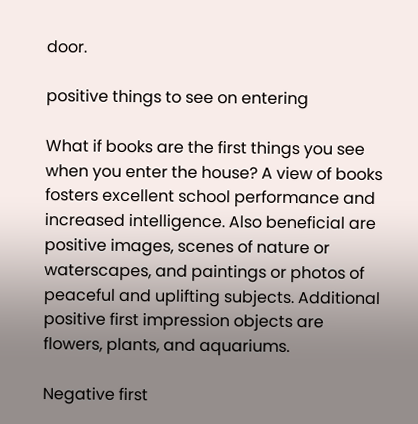door.

positive things to see on entering

What if books are the first things you see when you enter the house? A view of books fosters excellent school performance and increased intelligence. Also beneficial are positive images, scenes of nature or waterscapes, and paintings or photos of peaceful and uplifting subjects. Additional positive first impression objects are flowers, plants, and aquariums.

Negative first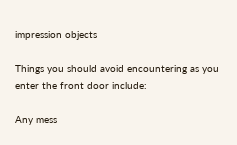impression objects

Things you should avoid encountering as you enter the front door include:

Any mess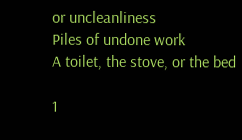or uncleanliness
Piles of undone work
A toilet, the stove, or the bed

1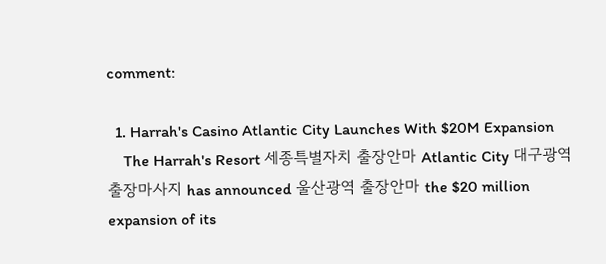comment:

  1. Harrah's Casino Atlantic City Launches With $20M Expansion
    The Harrah's Resort 세종특별자치 출장안마 Atlantic City 대구광역 출장마사지 has announced 울산광역 출장안마 the $20 million expansion of its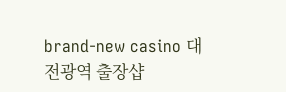brand-new casino 대전광역 출장샵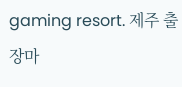gaming resort. 제주 출장마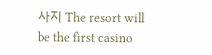사지 The resort will be the first casino